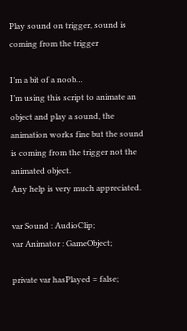Play sound on trigger, sound is coming from the trigger

I’m a bit of a noob…
I’m using this script to animate an object and play a sound, the animation works fine but the sound is coming from the trigger not the animated object.
Any help is very much appreciated.

var Sound : AudioClip;
var Animator : GameObject;

private var hasPlayed = false;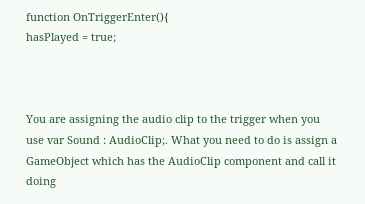function OnTriggerEnter(){
hasPlayed = true;



You are assigning the audio clip to the trigger when you use var Sound : AudioClip;. What you need to do is assign a GameObject which has the AudioClip component and call it doing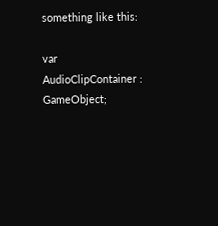something like this:

var AudioClipContainer : GameObject;